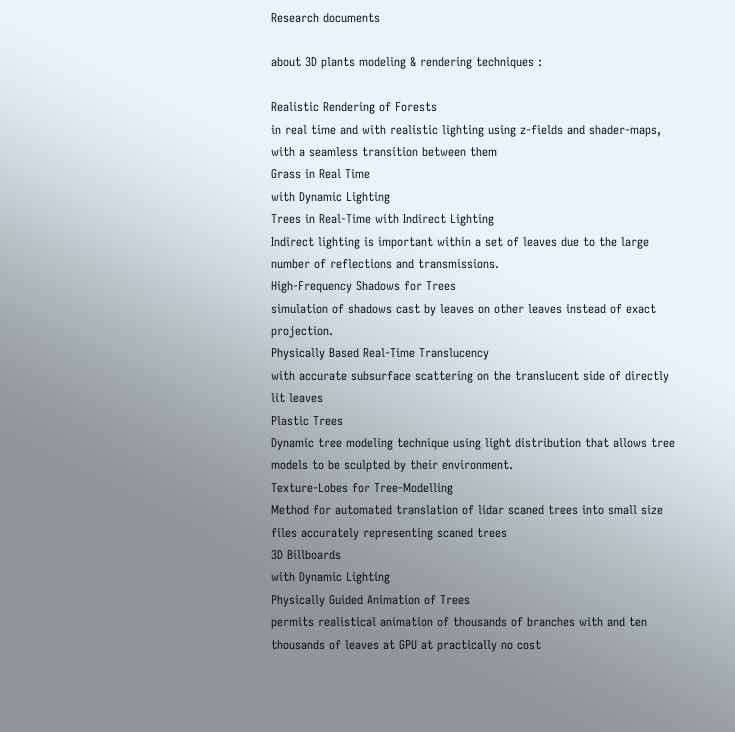Research documents

about 3D plants modeling & rendering techniques :

Realistic Rendering of Forests
in real time and with realistic lighting using z-fields and shader-maps, with a seamless transition between them
Grass in Real Time
with Dynamic Lighting
Trees in Real-Time with Indirect Lighting
Indirect lighting is important within a set of leaves due to the large number of reflections and transmissions.
High-Frequency Shadows for Trees
simulation of shadows cast by leaves on other leaves instead of exact projection.
Physically Based Real-Time Translucency
with accurate subsurface scattering on the translucent side of directly lit leaves
Plastic Trees
Dynamic tree modeling technique using light distribution that allows tree models to be sculpted by their environment.
Texture-Lobes for Tree-Modelling
Method for automated translation of lidar scaned trees into small size files accurately representing scaned trees
3D Billboards
with Dynamic Lighting
Physically Guided Animation of Trees
permits realistical animation of thousands of branches with and ten thousands of leaves at GPU at practically no cost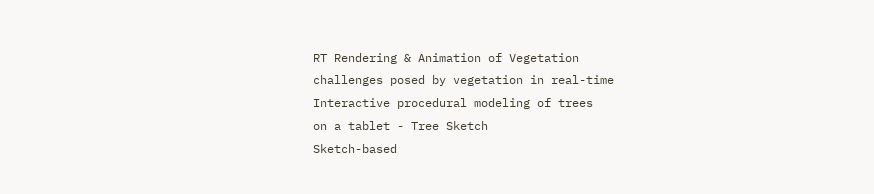RT Rendering & Animation of Vegetation
challenges posed by vegetation in real-time
Interactive procedural modeling of trees
on a tablet - Tree Sketch
Sketch-based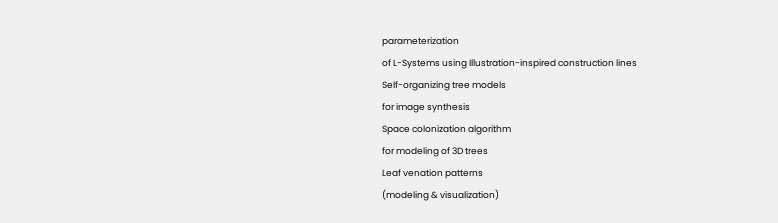parameterization
of L-Systems using Illustration-inspired construction lines
Self-organizing tree models
for image synthesis
Space colonization algorithm
for modeling of 3D trees
Leaf venation patterns
(modeling & visualization)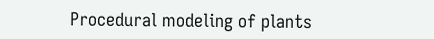Procedural modeling of plants